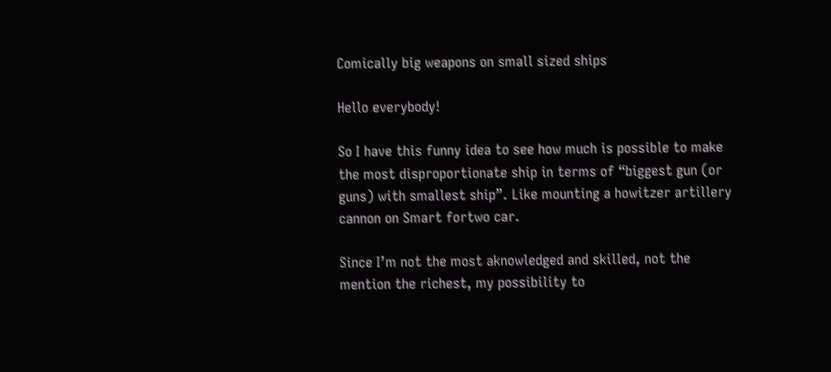Comically big weapons on small sized ships

Hello everybody!

So I have this funny idea to see how much is possible to make the most disproportionate ship in terms of “biggest gun (or guns) with smallest ship”. Like mounting a howitzer artillery cannon on Smart fortwo car.

Since I’m not the most aknowledged and skilled, not the mention the richest, my possibility to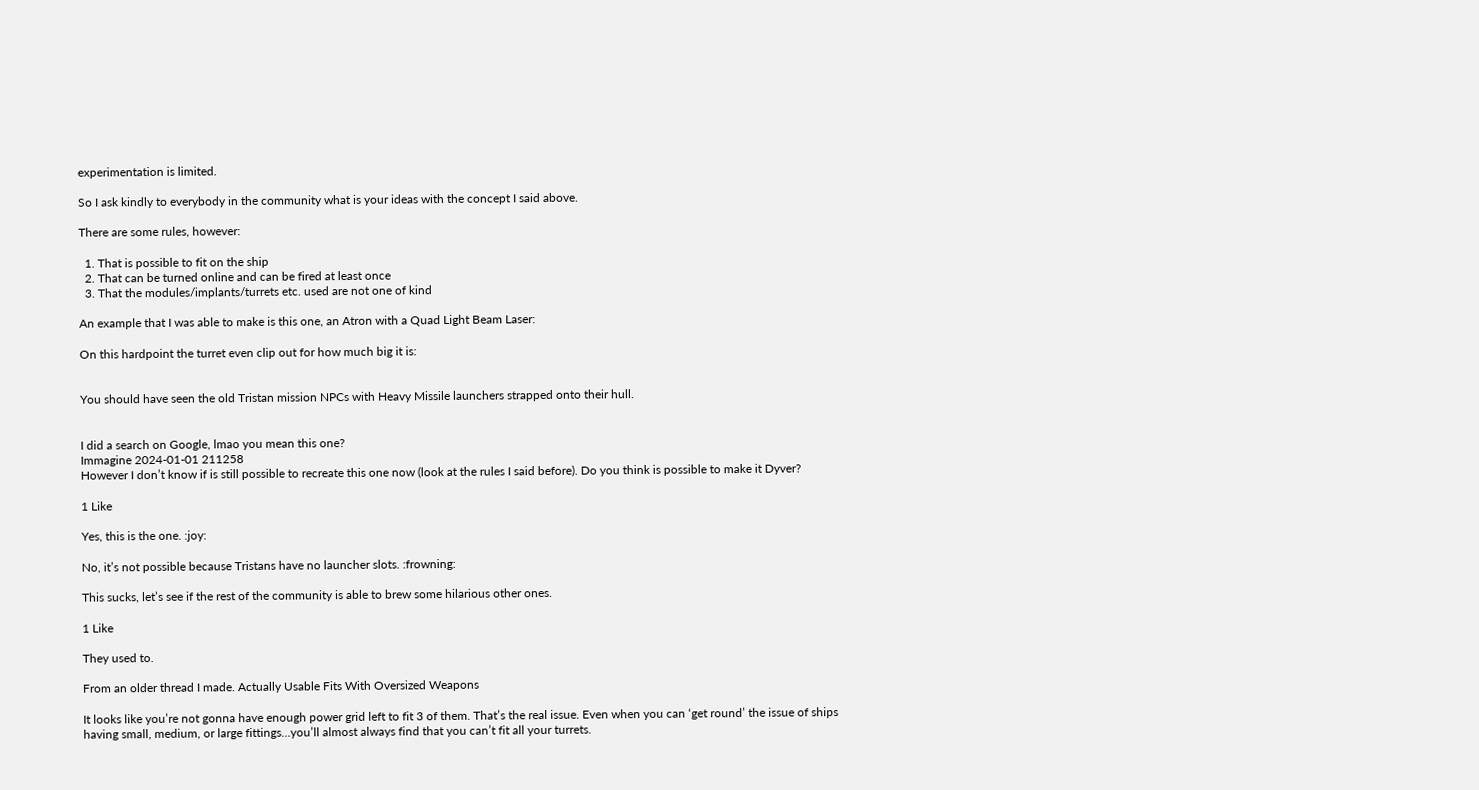experimentation is limited.

So I ask kindly to everybody in the community what is your ideas with the concept I said above.

There are some rules, however:

  1. That is possible to fit on the ship
  2. That can be turned online and can be fired at least once
  3. That the modules/implants/turrets etc. used are not one of kind

An example that I was able to make is this one, an Atron with a Quad Light Beam Laser:

On this hardpoint the turret even clip out for how much big it is:


You should have seen the old Tristan mission NPCs with Heavy Missile launchers strapped onto their hull.


I did a search on Google, lmao you mean this one?
Immagine 2024-01-01 211258
However I don’t know if is still possible to recreate this one now (look at the rules I said before). Do you think is possible to make it Dyver?

1 Like

Yes, this is the one. :joy:

No, it’s not possible because Tristans have no launcher slots. :frowning:

This sucks, let’s see if the rest of the community is able to brew some hilarious other ones.

1 Like

They used to.

From an older thread I made. Actually Usable Fits With Oversized Weapons

It looks like you’re not gonna have enough power grid left to fit 3 of them. That’s the real issue. Even when you can ‘get round’ the issue of ships having small, medium, or large fittings…you’ll almost always find that you can’t fit all your turrets.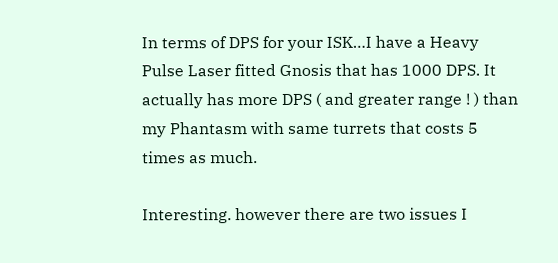In terms of DPS for your ISK…I have a Heavy Pulse Laser fitted Gnosis that has 1000 DPS. It actually has more DPS ( and greater range ! ) than my Phantasm with same turrets that costs 5 times as much.

Interesting. however there are two issues I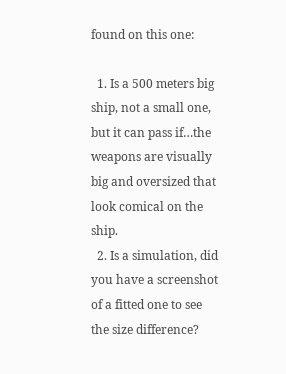found on this one:

  1. Is a 500 meters big ship, not a small one, but it can pass if…the weapons are visually big and oversized that look comical on the ship.
  2. Is a simulation, did you have a screenshot of a fitted one to see the size difference?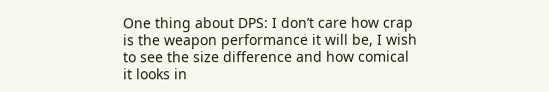One thing about DPS: I don’t care how crap is the weapon performance it will be, I wish to see the size difference and how comical it looks in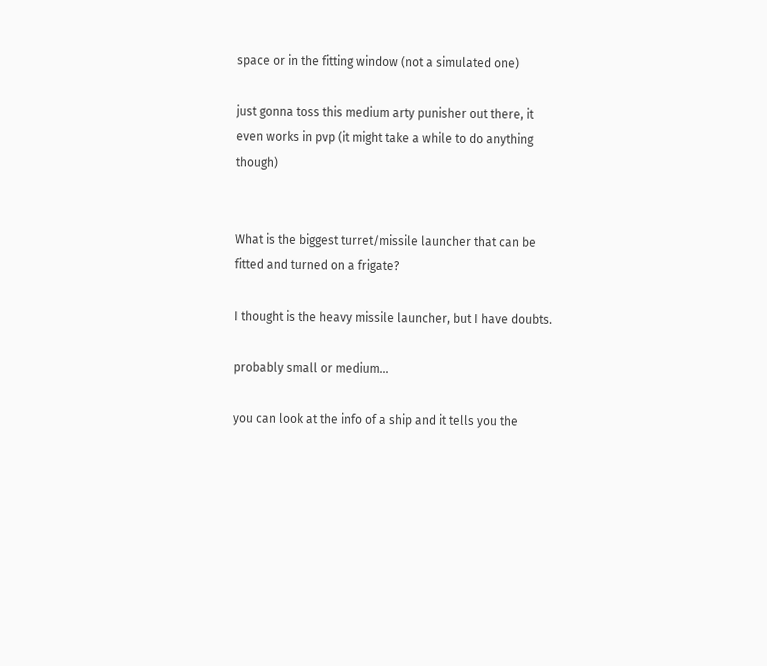space or in the fitting window (not a simulated one)

just gonna toss this medium arty punisher out there, it even works in pvp (it might take a while to do anything though)


What is the biggest turret/missile launcher that can be fitted and turned on a frigate?

I thought is the heavy missile launcher, but I have doubts.

probably small or medium…

you can look at the info of a ship and it tells you the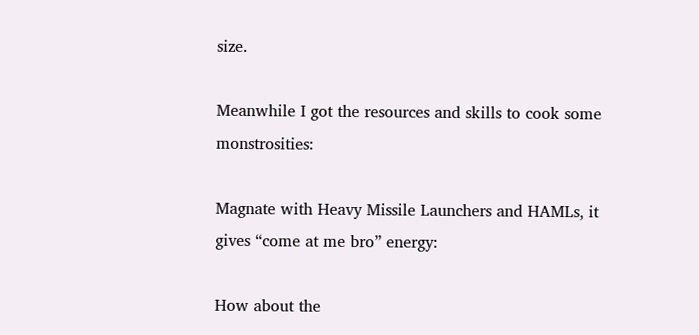size.

Meanwhile I got the resources and skills to cook some monstrosities:

Magnate with Heavy Missile Launchers and HAMLs, it gives “come at me bro” energy:

How about the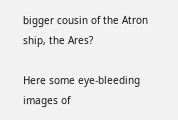bigger cousin of the Atron ship, the Ares?

Here some eye-bleeding images of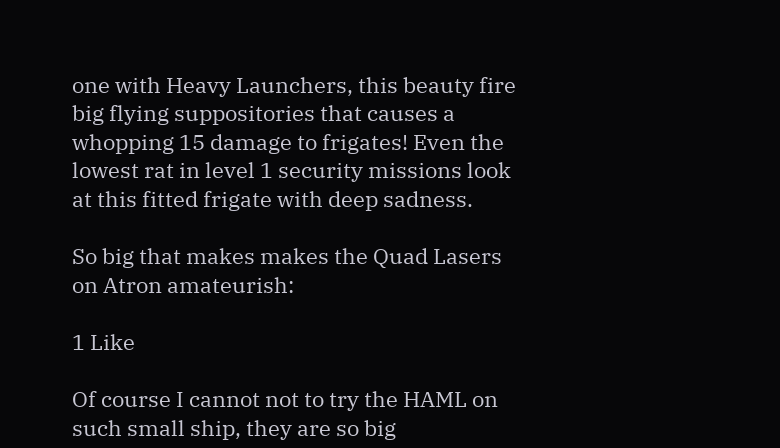one with Heavy Launchers, this beauty fire big flying suppositories that causes a whopping 15 damage to frigates! Even the lowest rat in level 1 security missions look at this fitted frigate with deep sadness.

So big that makes makes the Quad Lasers on Atron amateurish:

1 Like

Of course I cannot not to try the HAML on such small ship, they are so big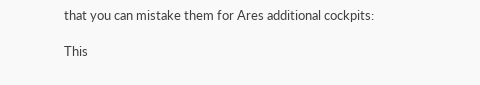that you can mistake them for Ares additional cockpits:

This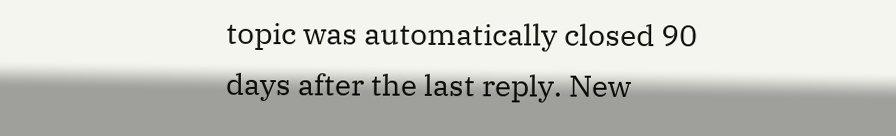topic was automatically closed 90 days after the last reply. New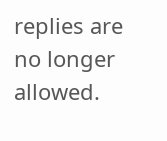replies are no longer allowed.